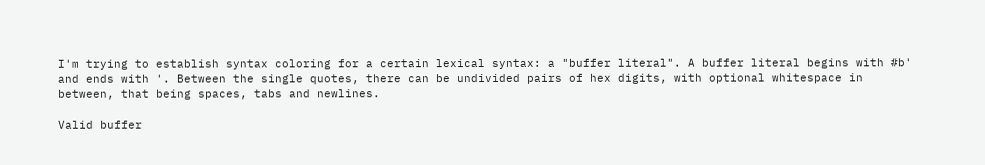I'm trying to establish syntax coloring for a certain lexical syntax: a "buffer literal". A buffer literal begins with #b' and ends with '. Between the single quotes, there can be undivided pairs of hex digits, with optional whitespace in between, that being spaces, tabs and newlines.

Valid buffer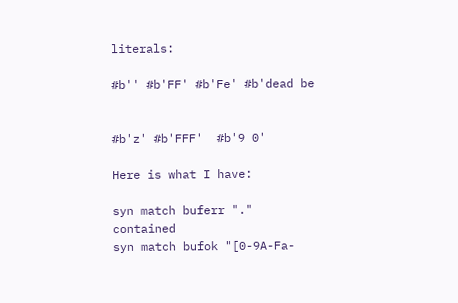literals:

#b'' #b'FF' #b'Fe' #b'dead be


#b'z' #b'FFF'  #b'9 0'

Here is what I have:

syn match buferr "." contained
syn match bufok "[0-9A-Fa-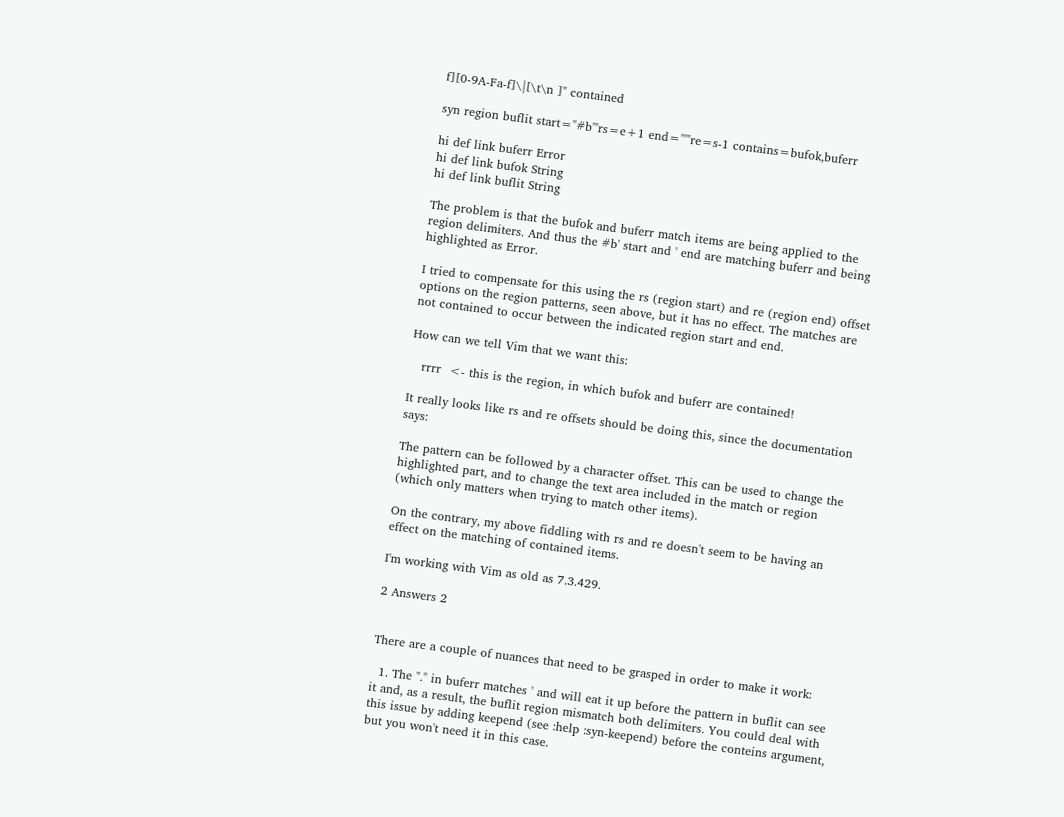f][0-9A-Fa-f]\|[\t\n ]" contained

syn region buflit start="#b'"rs=e+1 end="'"re=s-1 contains=bufok,buferr

hi def link buferr Error
hi def link bufok String
hi def link buflit String

The problem is that the bufok and buferr match items are being applied to the region delimiters. And thus the #b' start and ' end are matching buferr and being highlighted as Error.

I tried to compensate for this using the rs (region start) and re (region end) offset options on the region patterns, seen above, but it has no effect. The matches are not contained to occur between the indicated region start and end.

How can we tell Vim that we want this:

   rrrr  <- this is the region, in which bufok and buferr are contained!

It really looks like rs and re offsets should be doing this, since the documentation says:

The pattern can be followed by a character offset. This can be used to change the highlighted part, and to change the text area included in the match or region (which only matters when trying to match other items).

On the contrary, my above fiddling with rs and re doesn't seem to be having an effect on the matching of contained items.

I'm working with Vim as old as 7.3.429.

2 Answers 2


There are a couple of nuances that need to be grasped in order to make it work:

  1. The "." in buferr matches ' and will eat it up before the pattern in buflit can see it and, as a result, the buflit region mismatch both delimiters. You could deal with this issue by adding keepend (see :help :syn-keepend) before the conteins argument, but you won't need it in this case.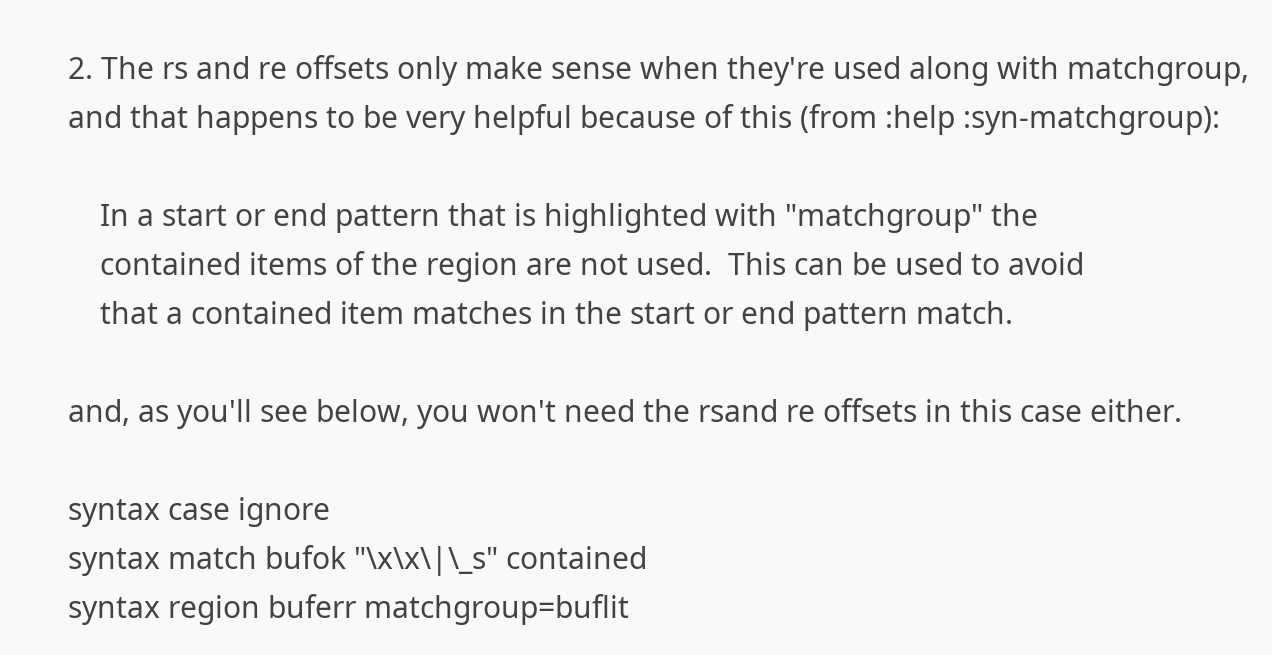2. The rs and re offsets only make sense when they're used along with matchgroup, and that happens to be very helpful because of this (from :help :syn-matchgroup):

    In a start or end pattern that is highlighted with "matchgroup" the
    contained items of the region are not used.  This can be used to avoid
    that a contained item matches in the start or end pattern match.

and, as you'll see below, you won't need the rsand re offsets in this case either.

syntax case ignore
syntax match bufok "\x\x\|\_s" contained
syntax region buferr matchgroup=buflit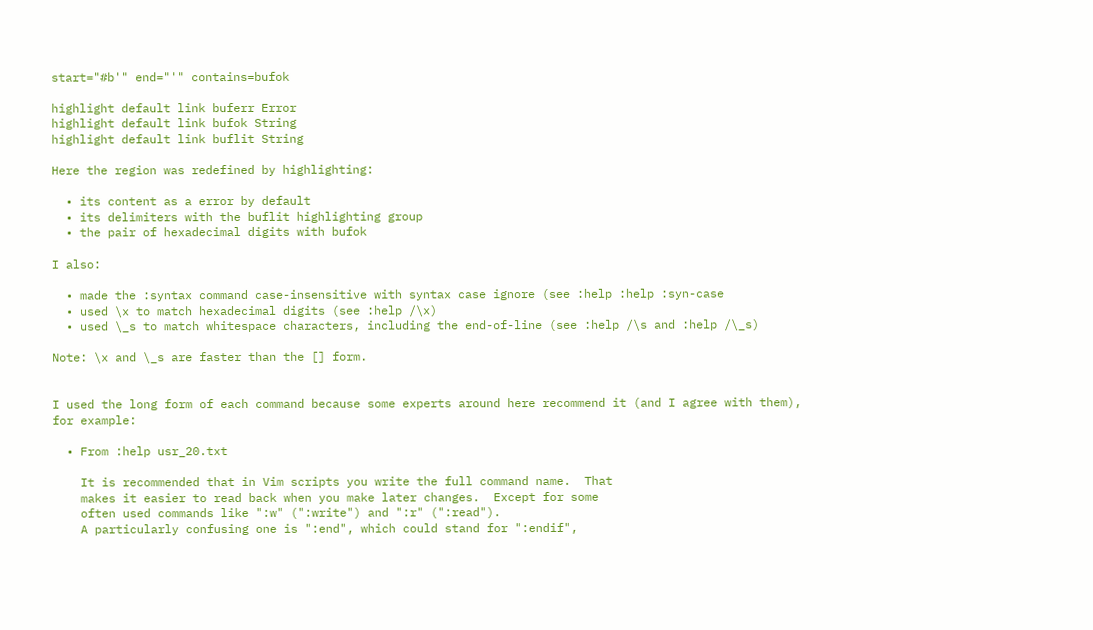start="#b'" end="'" contains=bufok

highlight default link buferr Error
highlight default link bufok String
highlight default link buflit String

Here the region was redefined by highlighting:

  • its content as a error by default
  • its delimiters with the buflit highlighting group
  • the pair of hexadecimal digits with bufok

I also:

  • made the :syntax command case-insensitive with syntax case ignore (see :help :help :syn-case
  • used \x to match hexadecimal digits (see :help /\x)
  • used \_s to match whitespace characters, including the end-of-line (see :help /\s and :help /\_s)

Note: \x and \_s are faster than the [] form.


I used the long form of each command because some experts around here recommend it (and I agree with them), for example:

  • From :help usr_20.txt

    It is recommended that in Vim scripts you write the full command name.  That
    makes it easier to read back when you make later changes.  Except for some
    often used commands like ":w" (":write") and ":r" (":read").
    A particularly confusing one is ":end", which could stand for ":endif",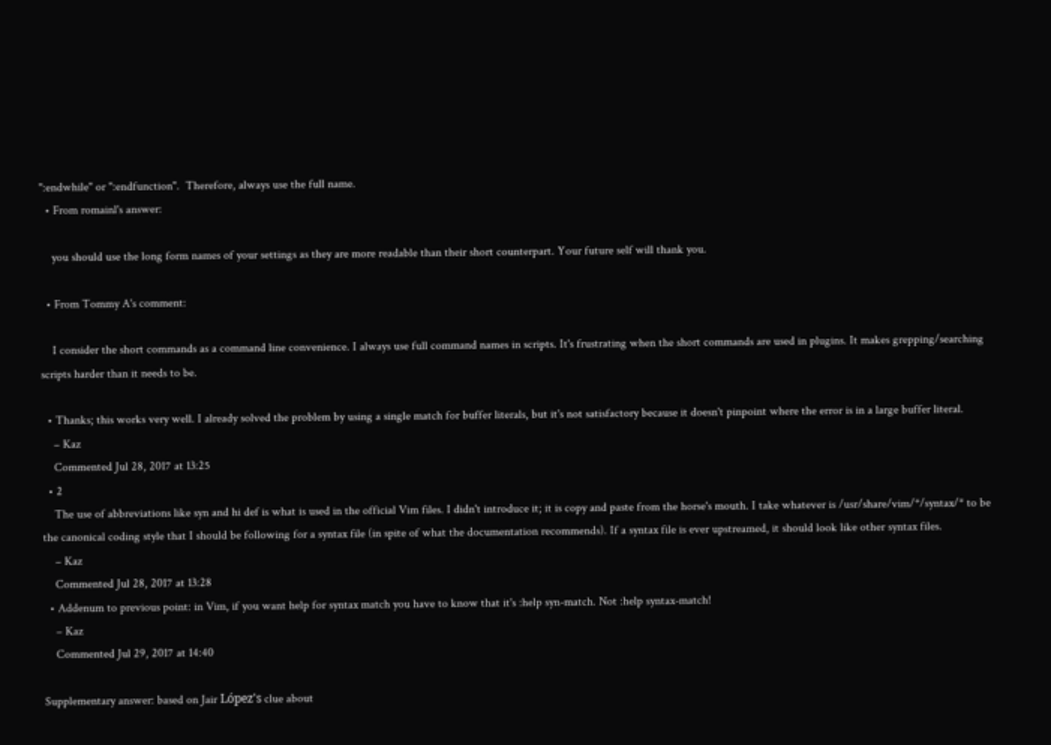":endwhile" or ":endfunction".  Therefore, always use the full name.
  • From romainl's answer:

    you should use the long form names of your settings as they are more readable than their short counterpart. Your future self will thank you.

  • From Tommy A's comment:

    I consider the short commands as a command line convenience. I always use full command names in scripts. It's frustrating when the short commands are used in plugins. It makes grepping/searching scripts harder than it needs to be.

  • Thanks; this works very well. I already solved the problem by using a single match for buffer literals, but it's not satisfactory because it doesn't pinpoint where the error is in a large buffer literal.
    – Kaz
    Commented Jul 28, 2017 at 13:25
  • 2
    The use of abbreviations like syn and hi def is what is used in the official Vim files. I didn't introduce it; it is copy and paste from the horse's mouth. I take whatever is /usr/share/vim/*/syntax/* to be the canonical coding style that I should be following for a syntax file (in spite of what the documentation recommends). If a syntax file is ever upstreamed, it should look like other syntax files.
    – Kaz
    Commented Jul 28, 2017 at 13:28
  • Addenum to previous point: in Vim, if you want help for syntax match you have to know that it's :help syn-match. Not :help syntax-match!
    – Kaz
    Commented Jul 29, 2017 at 14:40

Supplementary answer: based on Jair López's clue about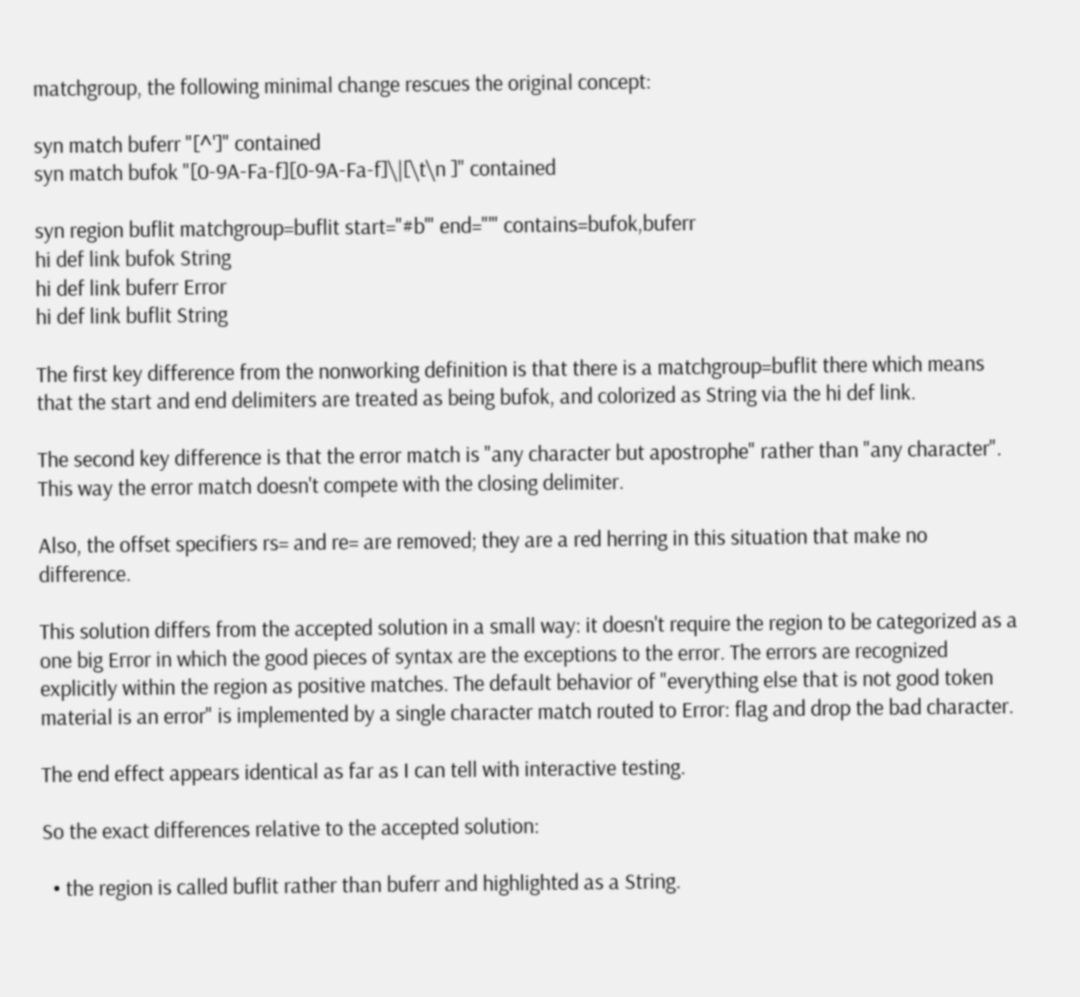matchgroup, the following minimal change rescues the original concept:

syn match buferr "[^']" contained
syn match bufok "[0-9A-Fa-f][0-9A-Fa-f]\|[\t\n ]" contained

syn region buflit matchgroup=buflit start="#b'" end="'" contains=bufok,buferr
hi def link bufok String
hi def link buferr Error
hi def link buflit String

The first key difference from the nonworking definition is that there is a matchgroup=buflit there which means that the start and end delimiters are treated as being bufok, and colorized as String via the hi def link.

The second key difference is that the error match is "any character but apostrophe" rather than "any character". This way the error match doesn't compete with the closing delimiter.

Also, the offset specifiers rs= and re= are removed; they are a red herring in this situation that make no difference.

This solution differs from the accepted solution in a small way: it doesn't require the region to be categorized as a one big Error in which the good pieces of syntax are the exceptions to the error. The errors are recognized explicitly within the region as positive matches. The default behavior of "everything else that is not good token material is an error" is implemented by a single character match routed to Error: flag and drop the bad character.

The end effect appears identical as far as I can tell with interactive testing.

So the exact differences relative to the accepted solution:

  • the region is called buflit rather than buferr and highlighted as a String.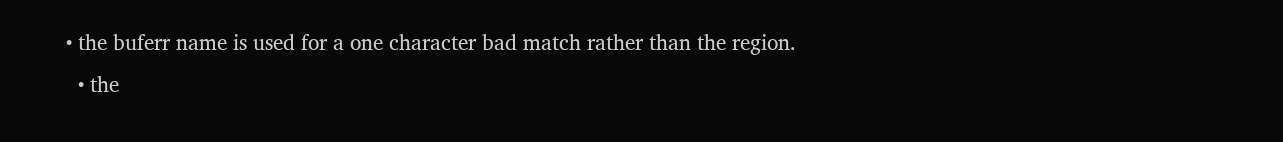• the buferr name is used for a one character bad match rather than the region.
  • the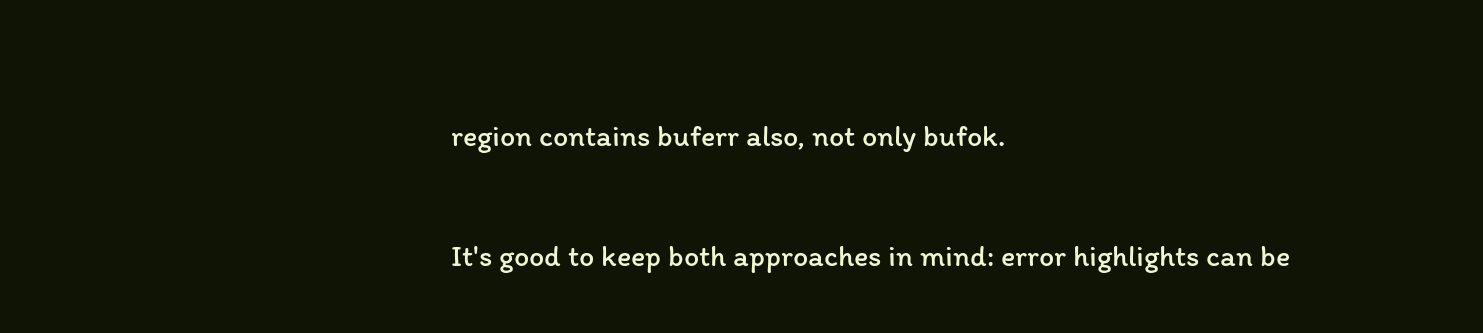region contains buferr also, not only bufok.

It's good to keep both approaches in mind: error highlights can be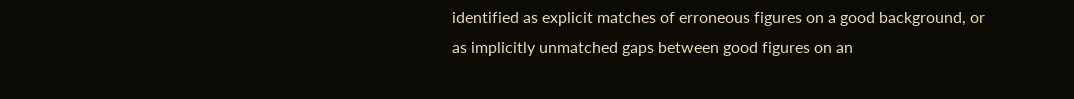identified as explicit matches of erroneous figures on a good background, or as implicitly unmatched gaps between good figures on an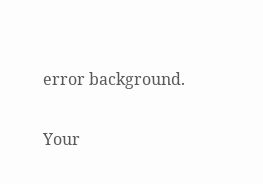error background.

Your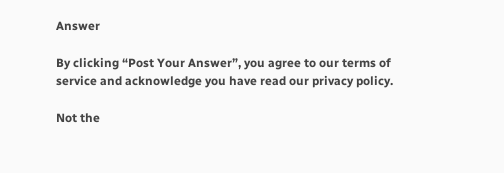Answer

By clicking “Post Your Answer”, you agree to our terms of service and acknowledge you have read our privacy policy.

Not the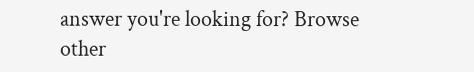answer you're looking for? Browse other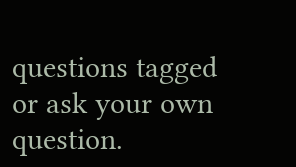questions tagged or ask your own question.